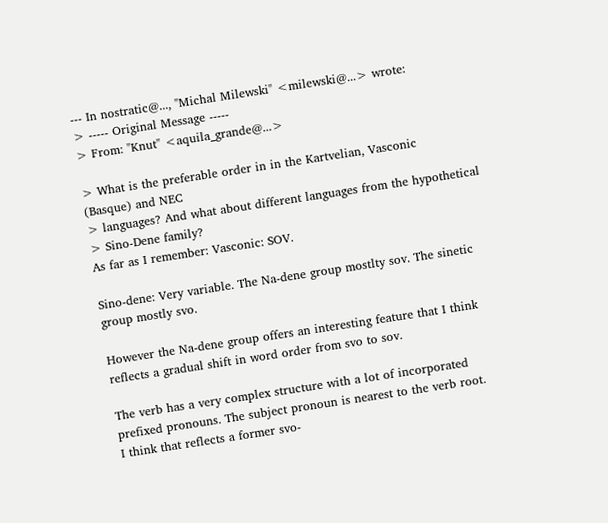--- In nostratic@..., "Michal Milewski" <milewski@...> wrote:
> ----- Original Message -----
> From: "Knut" <aquila_grande@...>

> What is the preferable order in in the Kartvelian, Vasconic
(Basque) and NEC
> languages? And what about different languages from the hypothetical
> Sino-Dene family?
As far as I remember: Vasconic: SOV.

Sino-dene: Very variable. The Na-dene group mostlty sov. The sinetic
group mostly svo.

However the Na-dene group offers an interesting feature that I think
reflects a gradual shift in word order from svo to sov.

The verb has a very complex structure with a lot of incorporated
prefixed pronouns. The subject pronoun is nearest to the verb root.
I think that reflects a former svo-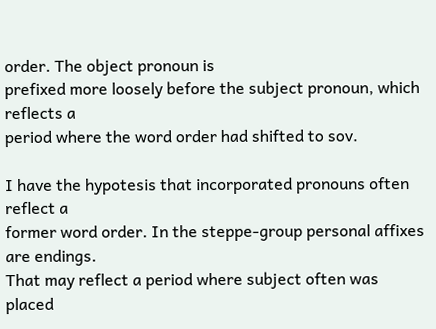order. The object pronoun is
prefixed more loosely before the subject pronoun, which reflects a
period where the word order had shifted to sov.

I have the hypotesis that incorporated pronouns often reflect a
former word order. In the steppe-group personal affixes are endings.
That may reflect a period where subject often was placed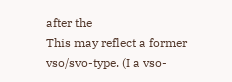after the
This may reflect a former vso/svo-type. (I a vso-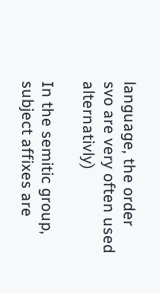language, the order
svo are very often used alternativly)

In the semitic group, subject affixes are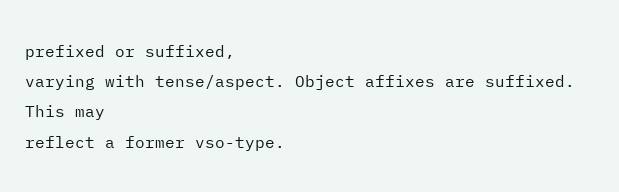prefixed or suffixed,
varying with tense/aspect. Object affixes are suffixed. This may
reflect a former vso-type.